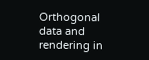Orthogonal data and rendering in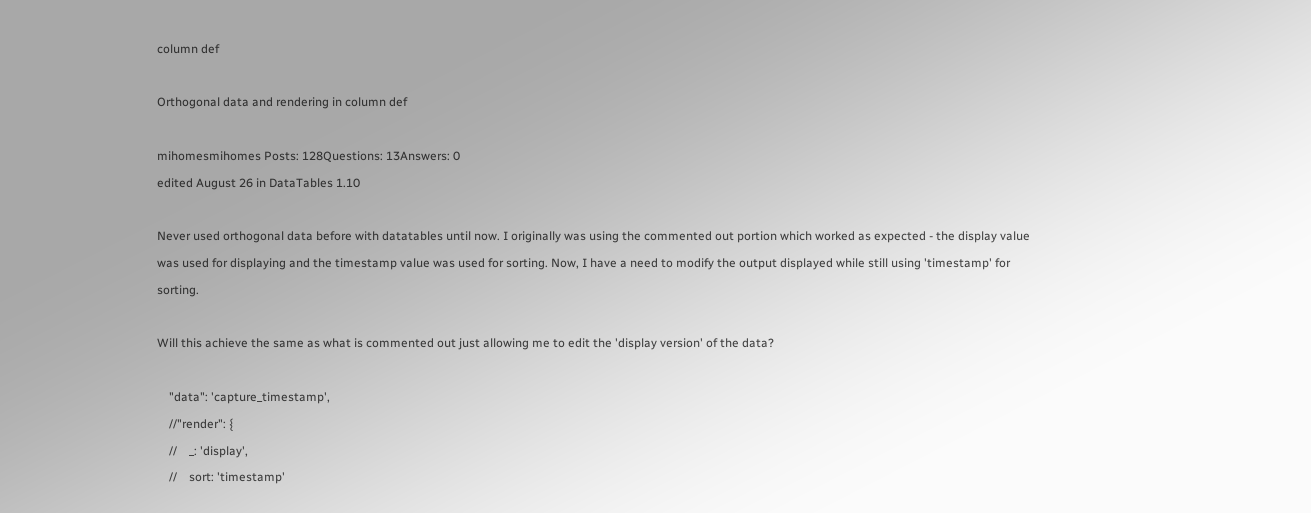column def

Orthogonal data and rendering in column def

mihomesmihomes Posts: 128Questions: 13Answers: 0
edited August 26 in DataTables 1.10

Never used orthogonal data before with datatables until now. I originally was using the commented out portion which worked as expected - the display value was used for displaying and the timestamp value was used for sorting. Now, I have a need to modify the output displayed while still using 'timestamp' for sorting.

Will this achieve the same as what is commented out just allowing me to edit the 'display version' of the data?

    "data": 'capture_timestamp',
    //"render": {
    //    _: 'display',
    //    sort: 'timestamp'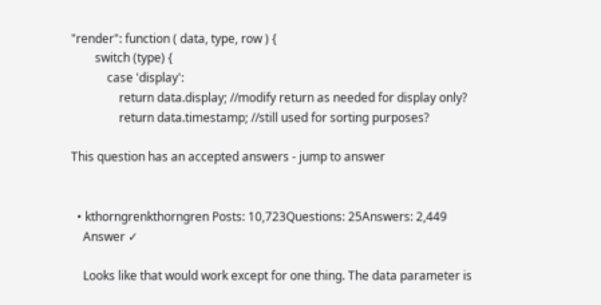"render": function ( data, type, row ) {
        switch (type) {
            case 'display':
                return data.display; //modify return as needed for display only?
                return data.timestamp; //still used for sorting purposes?

This question has an accepted answers - jump to answer


  • kthorngrenkthorngren Posts: 10,723Questions: 25Answers: 2,449
    Answer ✓

    Looks like that would work except for one thing. The data parameter is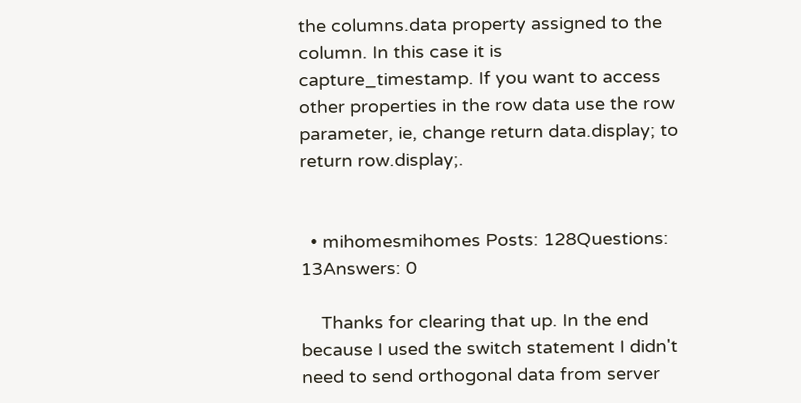the columns.data property assigned to the column. In this case it is capture_timestamp. If you want to access other properties in the row data use the row parameter, ie, change return data.display; to return row.display;.


  • mihomesmihomes Posts: 128Questions: 13Answers: 0

    Thanks for clearing that up. In the end because I used the switch statement I didn't need to send orthogonal data from server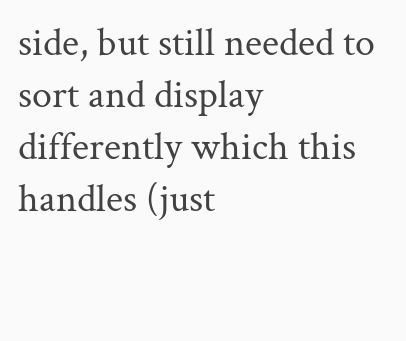side, but still needed to sort and display differently which this handles (just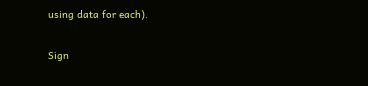using data for each).

Sign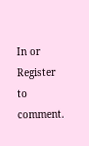In or Register to comment.